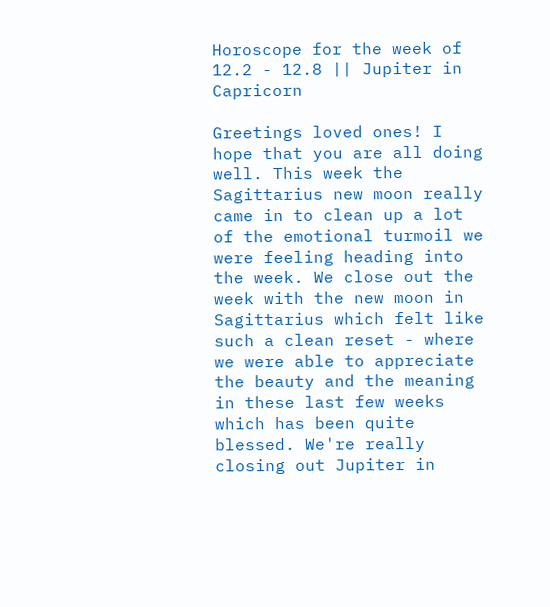Horoscope for the week of 12.2 - 12.8 || Jupiter in Capricorn

Greetings loved ones! I hope that you are all doing well. This week the Sagittarius new moon really came in to clean up a lot of the emotional turmoil we were feeling heading into the week. We close out the week with the new moon in Sagittarius which felt like such a clean reset - where we were able to appreciate the beauty and the meaning in these last few weeks which has been quite blessed. We're really closing out Jupiter in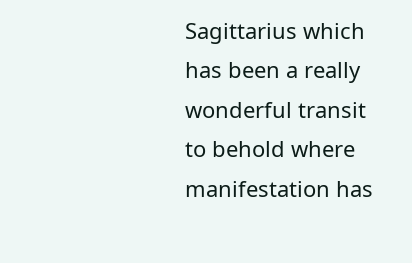Sagittarius which has been a really wonderful transit to behold where manifestation has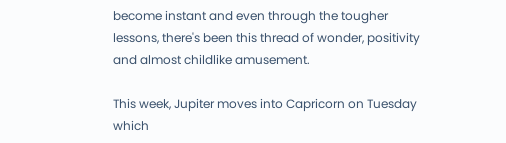become instant and even through the tougher lessons, there's been this thread of wonder, positivity and almost childlike amusement.

This week, Jupiter moves into Capricorn on Tuesday which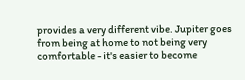provides a very different vibe. Jupiter goes from being at home to not being very comfortable - it's easier to become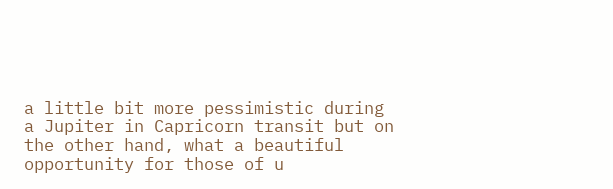a little bit more pessimistic during a Jupiter in Capricorn transit but on the other hand, what a beautiful opportunity for those of u